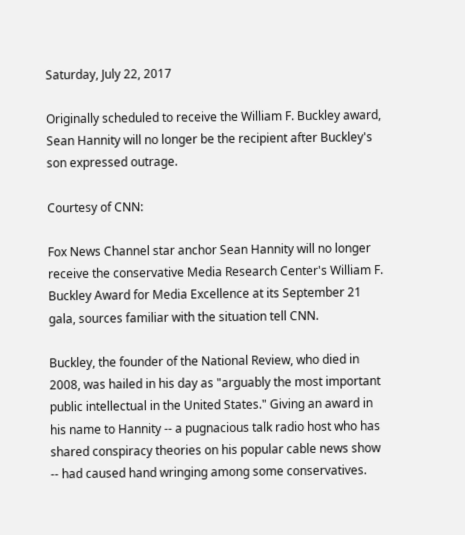Saturday, July 22, 2017

Originally scheduled to receive the William F. Buckley award, Sean Hannity will no longer be the recipient after Buckley's son expressed outrage.

Courtesy of CNN:

Fox News Channel star anchor Sean Hannity will no longer receive the conservative Media Research Center's William F. Buckley Award for Media Excellence at its September 21 gala, sources familiar with the situation tell CNN.

Buckley, the founder of the National Review, who died in 2008, was hailed in his day as "arguably the most important public intellectual in the United States." Giving an award in his name to Hannity -- a pugnacious talk radio host who has shared conspiracy theories on his popular cable news show -- had caused hand wringing among some conservatives.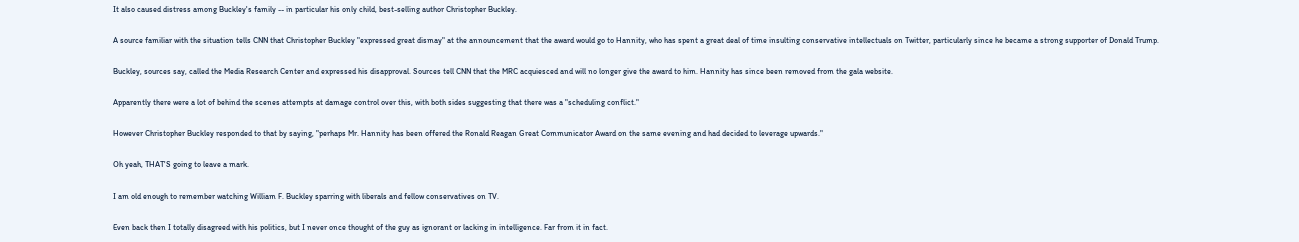It also caused distress among Buckley's family -- in particular his only child, best-selling author Christopher Buckley.

A source familiar with the situation tells CNN that Christopher Buckley "expressed great dismay" at the announcement that the award would go to Hannity, who has spent a great deal of time insulting conservative intellectuals on Twitter, particularly since he became a strong supporter of Donald Trump.

Buckley, sources say, called the Media Research Center and expressed his disapproval. Sources tell CNN that the MRC acquiesced and will no longer give the award to him. Hannity has since been removed from the gala website.

Apparently there were a lot of behind the scenes attempts at damage control over this, with both sides suggesting that there was a "scheduling conflict."

However Christopher Buckley responded to that by saying, "perhaps Mr. Hannity has been offered the Ronald Reagan Great Communicator Award on the same evening and had decided to leverage upwards."

Oh yeah, THAT'S going to leave a mark.

I am old enough to remember watching William F. Buckley sparring with liberals and fellow conservatives on TV.

Even back then I totally disagreed with his politics, but I never once thought of the guy as ignorant or lacking in intelligence. Far from it in fact.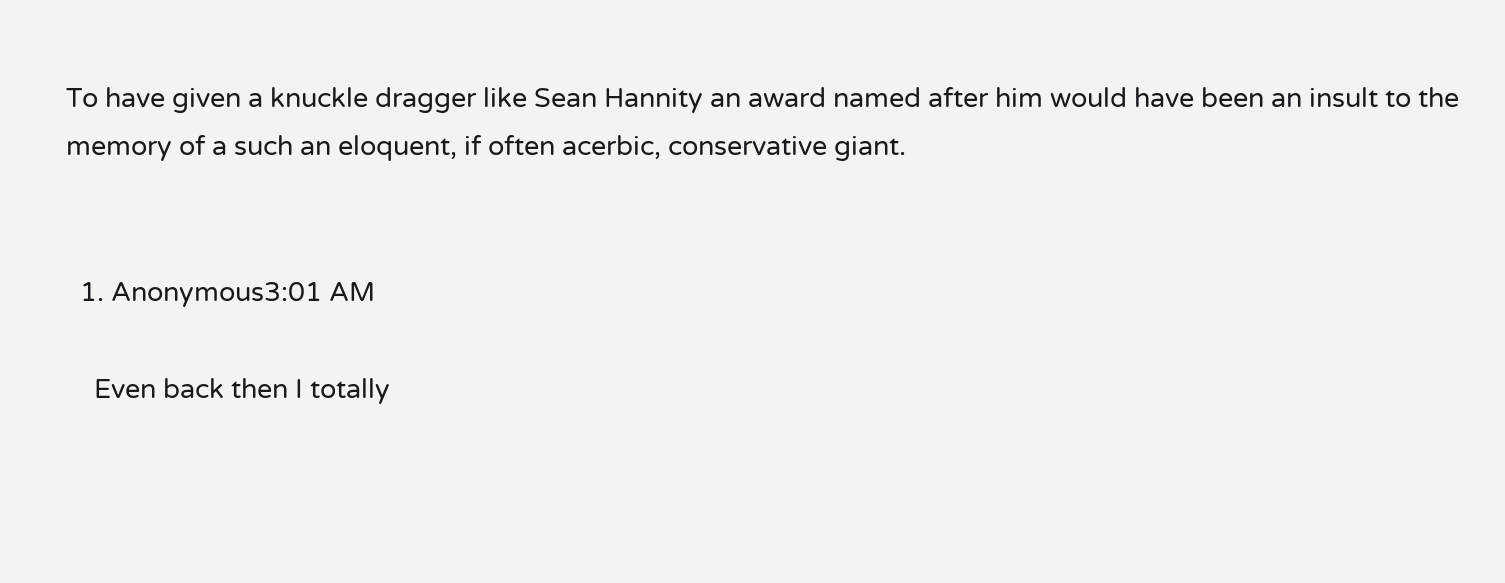To have given a knuckle dragger like Sean Hannity an award named after him would have been an insult to the memory of a such an eloquent, if often acerbic, conservative giant.


  1. Anonymous3:01 AM

    Even back then I totally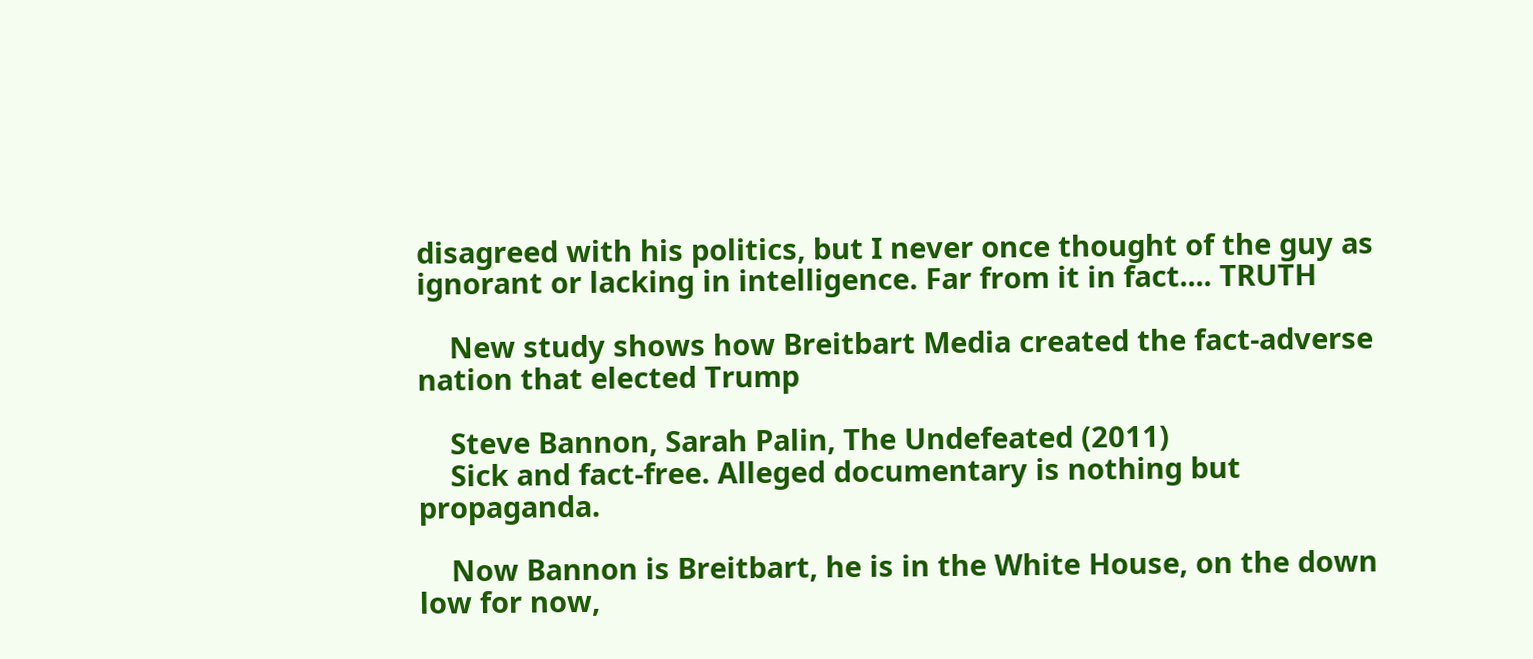disagreed with his politics, but I never once thought of the guy as ignorant or lacking in intelligence. Far from it in fact.... TRUTH

    New study shows how Breitbart Media created the fact-adverse nation that elected Trump

    Steve Bannon, Sarah Palin, The Undefeated (2011)
    Sick and fact-free. Alleged documentary is nothing but propaganda.

    Now Bannon is Breitbart, he is in the White House, on the down low for now,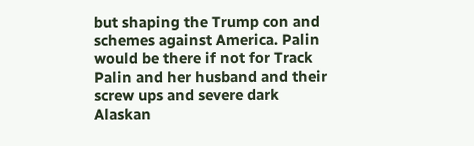but shaping the Trump con and schemes against America. Palin would be there if not for Track Palin and her husband and their screw ups and severe dark Alaskan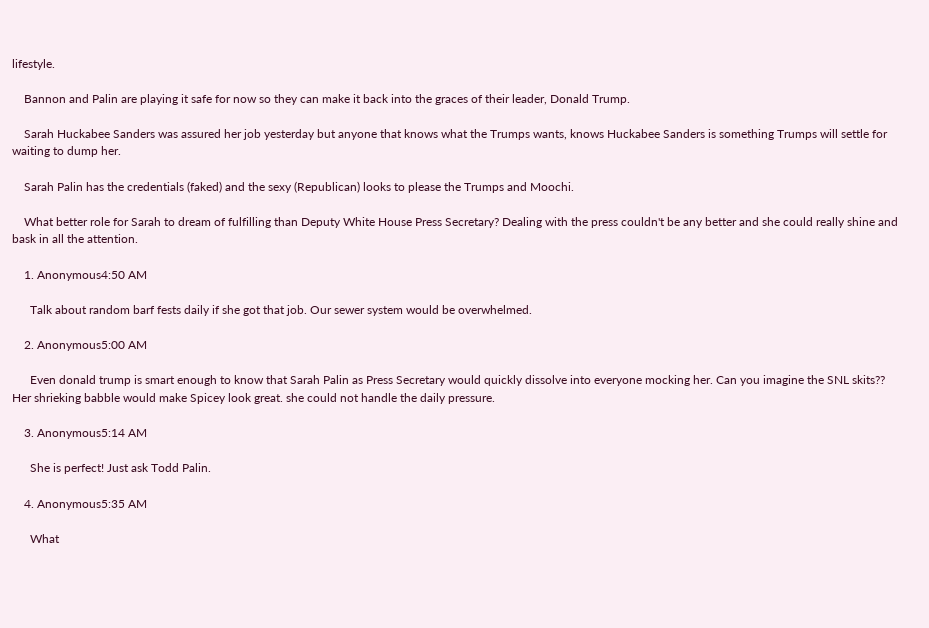lifestyle.

    Bannon and Palin are playing it safe for now so they can make it back into the graces of their leader, Donald Trump.

    Sarah Huckabee Sanders was assured her job yesterday but anyone that knows what the Trumps wants, knows Huckabee Sanders is something Trumps will settle for waiting to dump her.

    Sarah Palin has the credentials (faked) and the sexy (Republican) looks to please the Trumps and Moochi.

    What better role for Sarah to dream of fulfilling than Deputy White House Press Secretary? Dealing with the press couldn't be any better and she could really shine and bask in all the attention.

    1. Anonymous4:50 AM

      Talk about random barf fests daily if she got that job. Our sewer system would be overwhelmed.

    2. Anonymous5:00 AM

      Even donald trump is smart enough to know that Sarah Palin as Press Secretary would quickly dissolve into everyone mocking her. Can you imagine the SNL skits?? Her shrieking babble would make Spicey look great. she could not handle the daily pressure.

    3. Anonymous5:14 AM

      She is perfect! Just ask Todd Palin.

    4. Anonymous5:35 AM

      What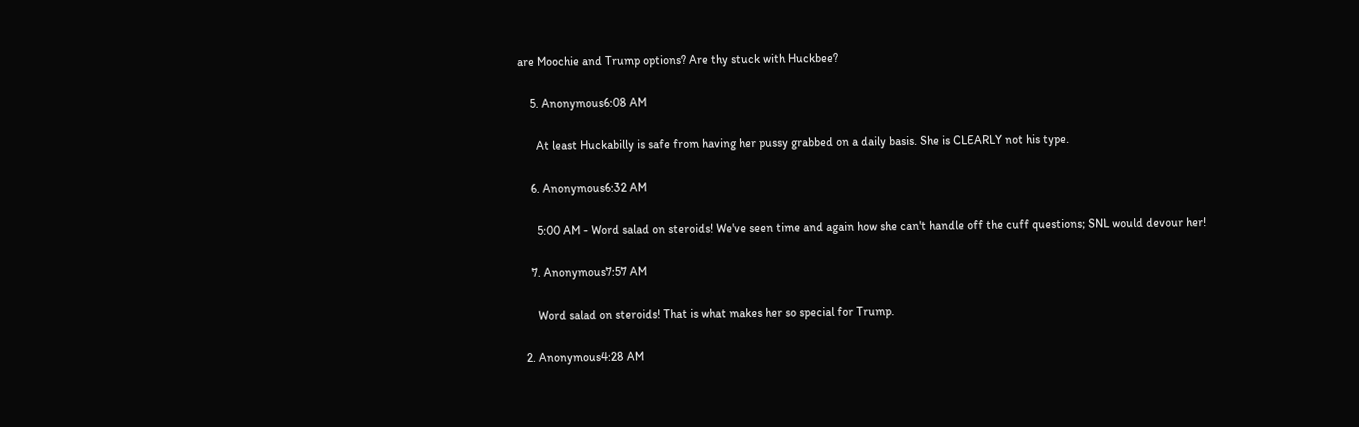are Moochie and Trump options? Are thy stuck with Huckbee?

    5. Anonymous6:08 AM

      At least Huckabilly is safe from having her pussy grabbed on a daily basis. She is CLEARLY not his type.

    6. Anonymous6:32 AM

      5:00 AM - Word salad on steroids! We've seen time and again how she can't handle off the cuff questions; SNL would devour her!

    7. Anonymous7:57 AM

      Word salad on steroids! That is what makes her so special for Trump.

  2. Anonymous4:28 AM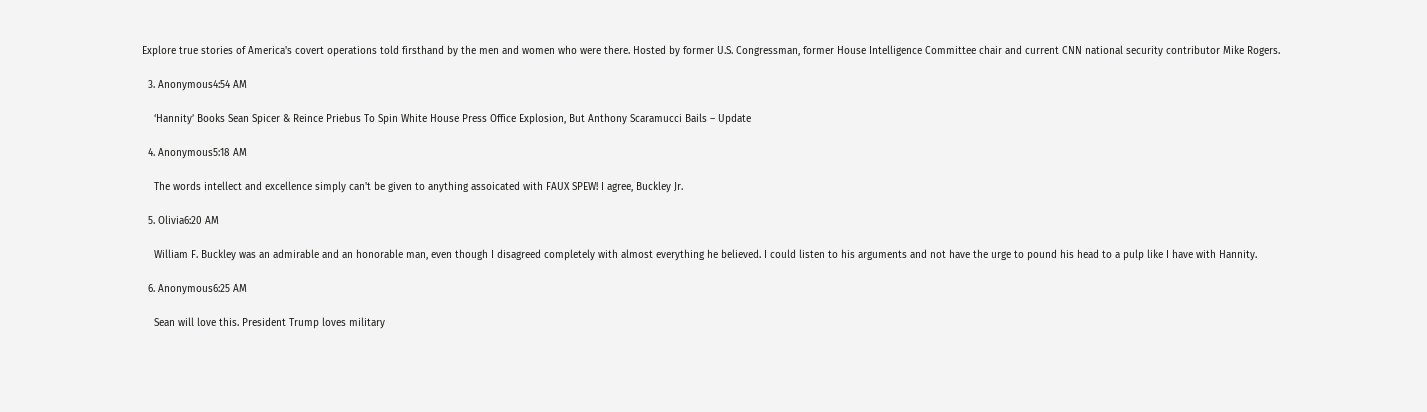Explore true stories of America's covert operations told firsthand by the men and women who were there. Hosted by former U.S. Congressman, former House Intelligence Committee chair and current CNN national security contributor Mike Rogers.

  3. Anonymous4:54 AM

    ‘Hannity’ Books Sean Spicer & Reince Priebus To Spin White House Press Office Explosion, But Anthony Scaramucci Bails – Update

  4. Anonymous5:18 AM

    The words intellect and excellence simply can't be given to anything assoicated with FAUX SPEW! I agree, Buckley Jr.

  5. Olivia6:20 AM

    William F. Buckley was an admirable and an honorable man, even though I disagreed completely with almost everything he believed. I could listen to his arguments and not have the urge to pound his head to a pulp like I have with Hannity.

  6. Anonymous6:25 AM

    Sean will love this. President Trump loves military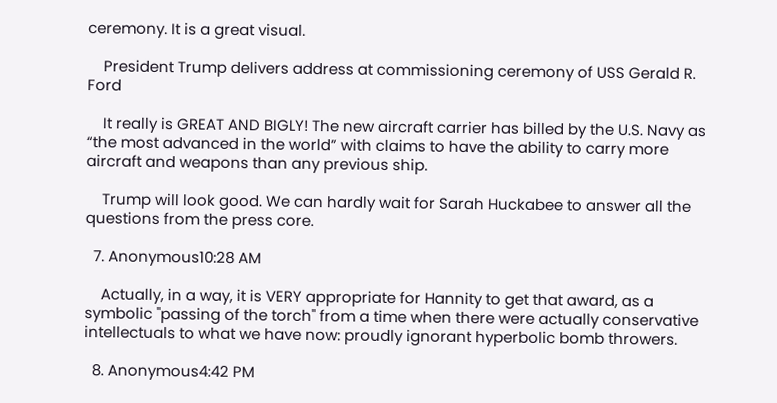ceremony. It is a great visual.

    President Trump delivers address at commissioning ceremony of USS Gerald R. Ford

    It really is GREAT AND BIGLY! The new aircraft carrier has billed by the U.S. Navy as “the most advanced in the world” with claims to have the ability to carry more aircraft and weapons than any previous ship.

    Trump will look good. We can hardly wait for Sarah Huckabee to answer all the questions from the press core.

  7. Anonymous10:28 AM

    Actually, in a way, it is VERY appropriate for Hannity to get that award, as a symbolic "passing of the torch" from a time when there were actually conservative intellectuals to what we have now: proudly ignorant hyperbolic bomb throwers.

  8. Anonymous4:42 PM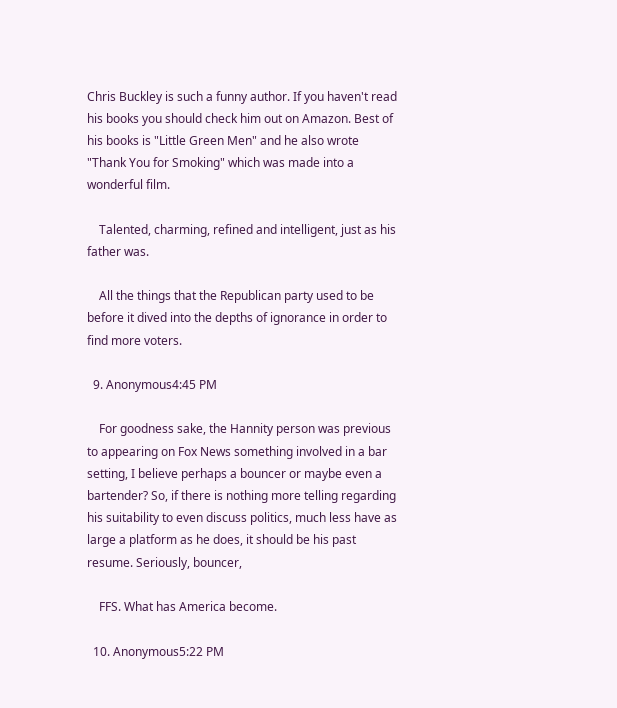Chris Buckley is such a funny author. If you haven't read his books you should check him out on Amazon. Best of his books is "Little Green Men" and he also wrote "Thank You for Smoking" which was made into a wonderful film.

    Talented, charming, refined and intelligent, just as his father was.

    All the things that the Republican party used to be before it dived into the depths of ignorance in order to find more voters.

  9. Anonymous4:45 PM

    For goodness sake, the Hannity person was previous to appearing on Fox News something involved in a bar setting, I believe perhaps a bouncer or maybe even a bartender? So, if there is nothing more telling regarding his suitability to even discuss politics, much less have as large a platform as he does, it should be his past resume. Seriously, bouncer,

    FFS. What has America become.

  10. Anonymous5:22 PM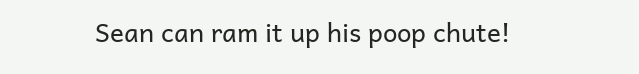Sean can ram it up his poop chute!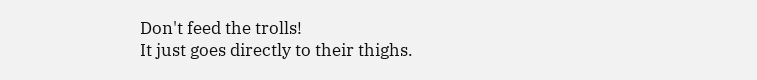Don't feed the trolls!
It just goes directly to their thighs.